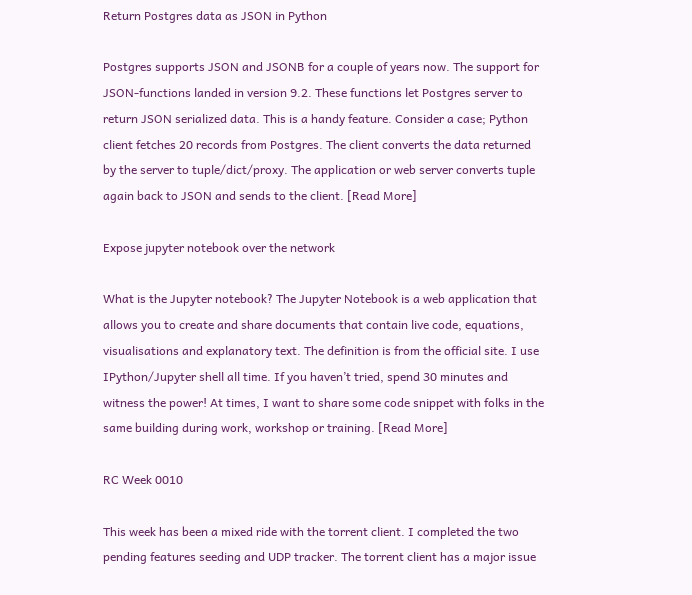Return Postgres data as JSON in Python

Postgres supports JSON and JSONB for a couple of years now. The support for JSON-functions landed in version 9.2. These functions let Postgres server to return JSON serialized data. This is a handy feature. Consider a case; Python client fetches 20 records from Postgres. The client converts the data returned by the server to tuple/dict/proxy. The application or web server converts tuple again back to JSON and sends to the client. [Read More]

Expose jupyter notebook over the network

What is the Jupyter notebook? The Jupyter Notebook is a web application that allows you to create and share documents that contain live code, equations, visualisations and explanatory text. The definition is from the official site. I use IPython/Jupyter shell all time. If you haven’t tried, spend 30 minutes and witness the power! At times, I want to share some code snippet with folks in the same building during work, workshop or training. [Read More]

RC Week 0010

This week has been a mixed ride with the torrent client. I completed the two pending features seeding and UDP tracker. The torrent client has a major issue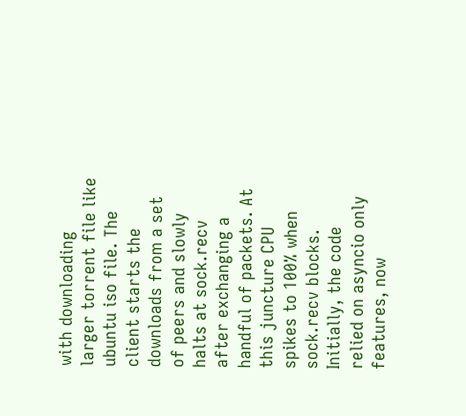with downloading larger torrent file like ubuntu iso file. The client starts the downloads from a set of peers and slowly halts at sock.recv after exchanging a handful of packets. At this juncture CPU spikes to 100% when sock.recv blocks. Initially, the code relied on asyncio only features, now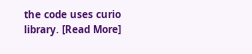the code uses curio library. [Read More]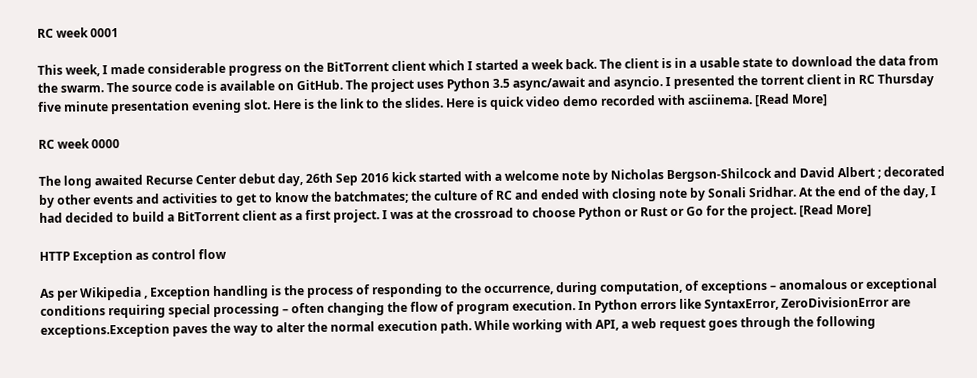RC week 0001

This week, I made considerable progress on the BitTorrent client which I started a week back. The client is in a usable state to download the data from the swarm. The source code is available on GitHub. The project uses Python 3.5 async/await and asyncio. I presented the torrent client in RC Thursday five minute presentation evening slot. Here is the link to the slides. Here is quick video demo recorded with asciinema. [Read More]

RC week 0000

The long awaited Recurse Center debut day, 26th Sep 2016 kick started with a welcome note by Nicholas Bergson-Shilcock and David Albert ; decorated by other events and activities to get to know the batchmates; the culture of RC and ended with closing note by Sonali Sridhar. At the end of the day, I had decided to build a BitTorrent client as a first project. I was at the crossroad to choose Python or Rust or Go for the project. [Read More]

HTTP Exception as control flow

As per Wikipedia , Exception handling is the process of responding to the occurrence, during computation, of exceptions – anomalous or exceptional conditions requiring special processing – often changing the flow of program execution. In Python errors like SyntaxError, ZeroDivisionError are exceptions.Exception paves the way to alter the normal execution path. While working with API, a web request goes through the following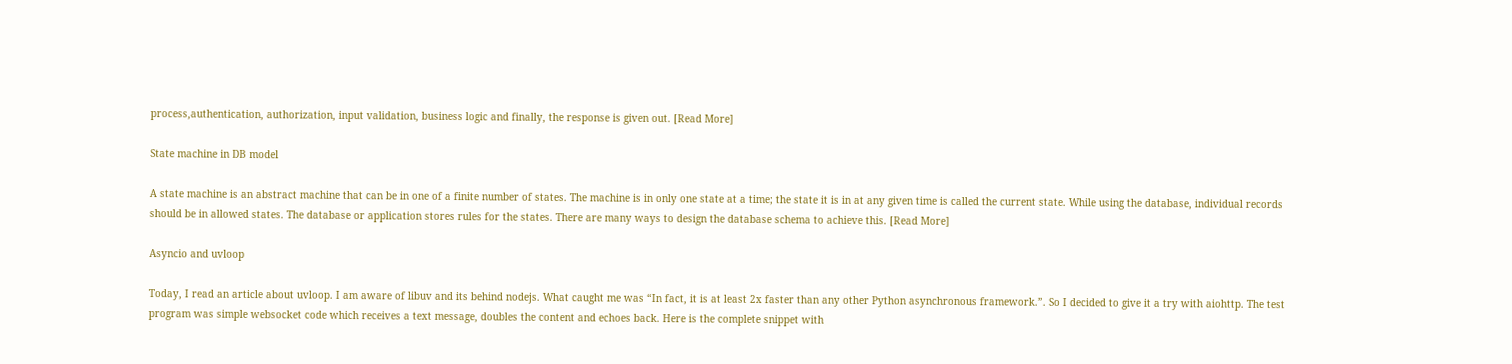process,authentication, authorization, input validation, business logic and finally, the response is given out. [Read More]

State machine in DB model

A state machine is an abstract machine that can be in one of a finite number of states. The machine is in only one state at a time; the state it is in at any given time is called the current state. While using the database, individual records should be in allowed states. The database or application stores rules for the states. There are many ways to design the database schema to achieve this. [Read More]

Asyncio and uvloop

Today, I read an article about uvloop. I am aware of libuv and its behind nodejs. What caught me was “In fact, it is at least 2x faster than any other Python asynchronous framework.”. So I decided to give it a try with aiohttp. The test program was simple websocket code which receives a text message, doubles the content and echoes back. Here is the complete snippet with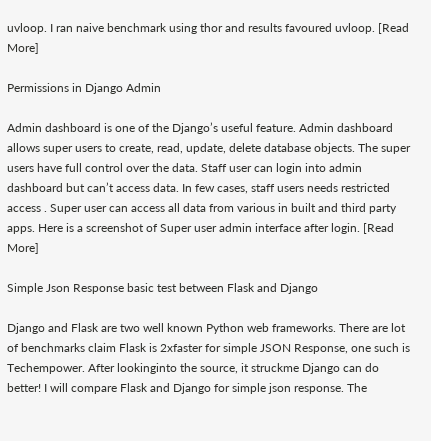uvloop. I ran naive benchmark using thor and results favoured uvloop. [Read More]

Permissions in Django Admin

Admin dashboard is one of the Django’s useful feature. Admin dashboard allows super users to create, read, update, delete database objects. The super users have full control over the data. Staff user can login into admin dashboard but can’t access data. In few cases, staff users needs restricted access . Super user can access all data from various in built and third party apps. Here is a screenshot of Super user admin interface after login. [Read More]

Simple Json Response basic test between Flask and Django

Django and Flask are two well known Python web frameworks. There are lot of benchmarks claim Flask is 2xfaster for simple JSON Response, one such is Techempower. After lookinginto the source, it struckme Django can do better! I will compare Flask and Django for simple json response. The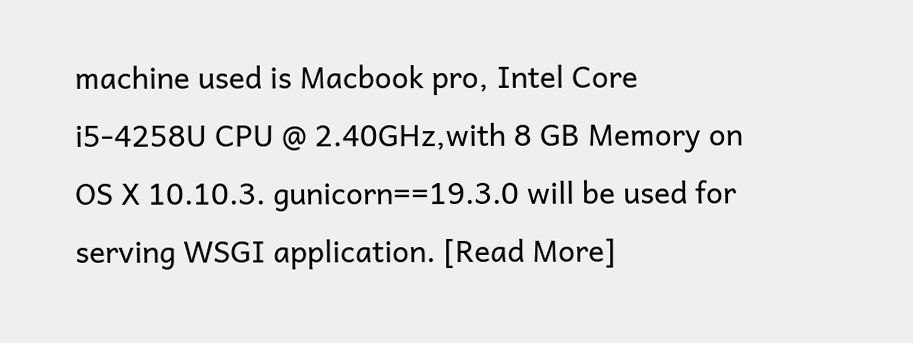machine used is Macbook pro, Intel Core i5-4258U CPU @ 2.40GHz,with 8 GB Memory on OS X 10.10.3. gunicorn==19.3.0 will be used for serving WSGI application. [Read More]